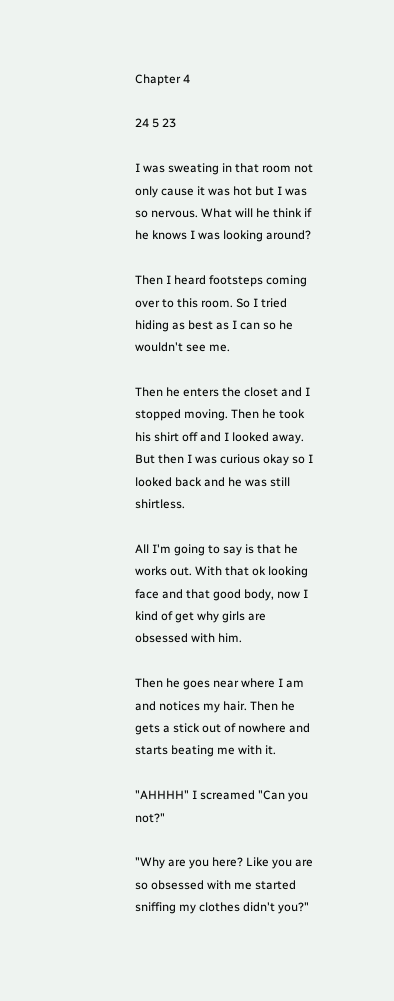Chapter 4

24 5 23

I was sweating in that room not only cause it was hot but I was so nervous. What will he think if he knows I was looking around?

Then I heard footsteps coming over to this room. So I tried hiding as best as I can so he wouldn't see me.

Then he enters the closet and I stopped moving. Then he took his shirt off and I looked away. But then I was curious okay so I looked back and he was still shirtless.

All I'm going to say is that he works out. With that ok looking face and that good body, now I kind of get why girls are obsessed with him.

Then he goes near where I am and notices my hair. Then he gets a stick out of nowhere and starts beating me with it.

"AHHHH" I screamed "Can you not?"

"Why are you here? Like you are so obsessed with me started sniffing my clothes didn't you?"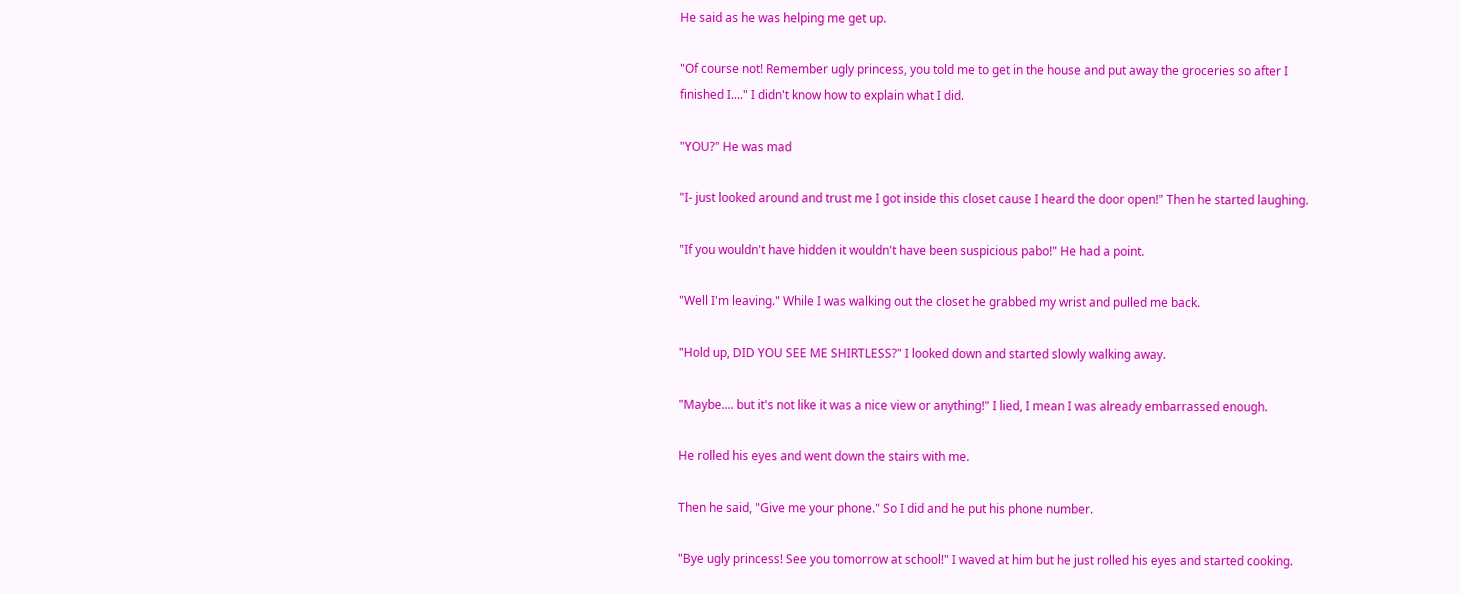He said as he was helping me get up.

"Of course not! Remember ugly princess, you told me to get in the house and put away the groceries so after I finished I...." I didn't know how to explain what I did.

"YOU?" He was mad

"I- just looked around and trust me I got inside this closet cause I heard the door open!" Then he started laughing.

"If you wouldn't have hidden it wouldn't have been suspicious pabo!" He had a point.

"Well I'm leaving." While I was walking out the closet he grabbed my wrist and pulled me back.

"Hold up, DID YOU SEE ME SHIRTLESS?" I looked down and started slowly walking away.

"Maybe.... but it's not like it was a nice view or anything!" I lied, I mean I was already embarrassed enough.

He rolled his eyes and went down the stairs with me.

Then he said, "Give me your phone." So I did and he put his phone number.

"Bye ugly princess! See you tomorrow at school!" I waved at him but he just rolled his eyes and started cooking.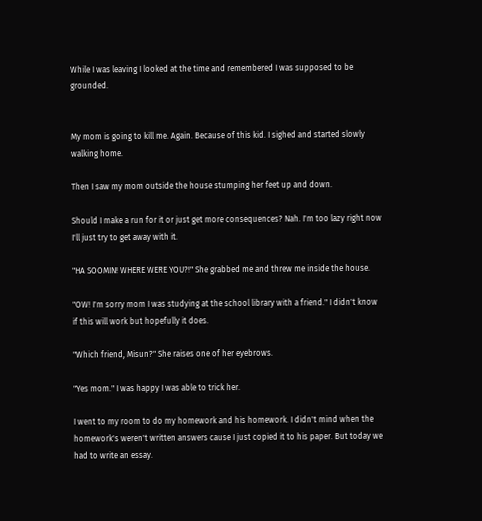While I was leaving I looked at the time and remembered I was supposed to be grounded.


My mom is going to kill me. Again. Because of this kid. I sighed and started slowly walking home.

Then I saw my mom outside the house stumping her feet up and down.

Should I make a run for it or just get more consequences? Nah. I'm too lazy right now I'll just try to get away with it.

"HA SOOMIN! WHERE WERE YOU?!" She grabbed me and threw me inside the house.

"OW! I'm sorry mom I was studying at the school library with a friend." I didn't know if this will work but hopefully it does.

"Which friend, Misun?" She raises one of her eyebrows.

"Yes mom." I was happy I was able to trick her.

I went to my room to do my homework and his homework. I didn't mind when the homework's weren't written answers cause I just copied it to his paper. But today we had to write an essay.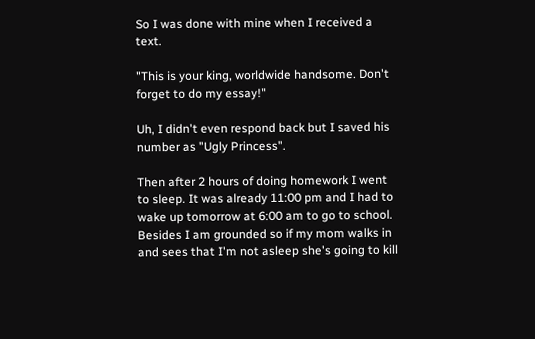So I was done with mine when I received a text.

"This is your king, worldwide handsome. Don't forget to do my essay!"

Uh, I didn't even respond back but I saved his number as "Ugly Princess".

Then after 2 hours of doing homework I went to sleep. It was already 11:00 pm and I had to wake up tomorrow at 6:00 am to go to school. Besides I am grounded so if my mom walks in and sees that I'm not asleep she's going to kill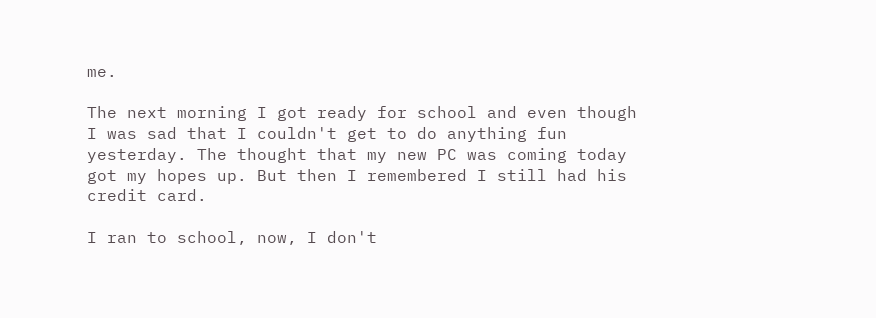me.

The next morning I got ready for school and even though I was sad that I couldn't get to do anything fun yesterday. The thought that my new PC was coming today got my hopes up. But then I remembered I still had his credit card.

I ran to school, now, I don't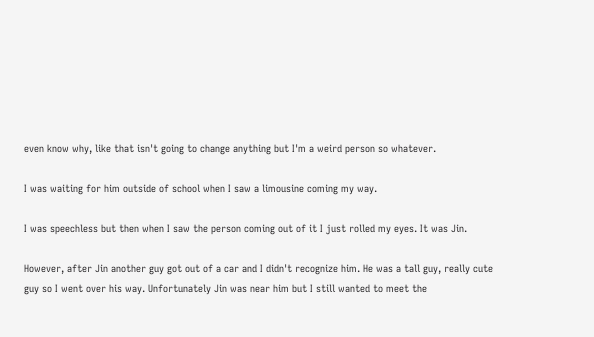even know why, like that isn't going to change anything but I'm a weird person so whatever.

I was waiting for him outside of school when I saw a limousine coming my way.

I was speechless but then when I saw the person coming out of it I just rolled my eyes. It was Jin.

However, after Jin another guy got out of a car and I didn't recognize him. He was a tall guy, really cute guy so I went over his way. Unfortunately Jin was near him but I still wanted to meet the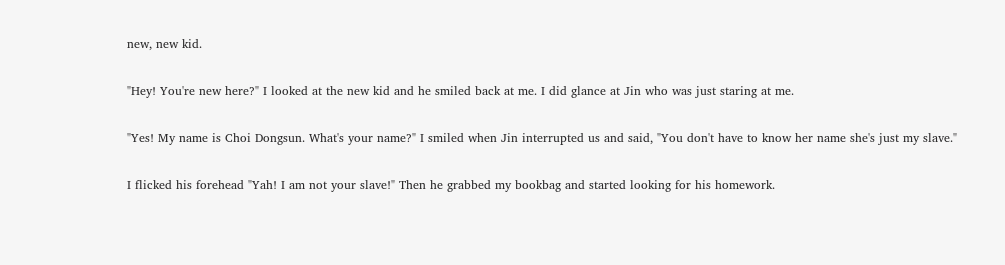new, new kid.

"Hey! You're new here?" I looked at the new kid and he smiled back at me. I did glance at Jin who was just staring at me.

"Yes! My name is Choi Dongsun. What's your name?" I smiled when Jin interrupted us and said, "You don't have to know her name she's just my slave."

I flicked his forehead "Yah! I am not your slave!" Then he grabbed my bookbag and started looking for his homework.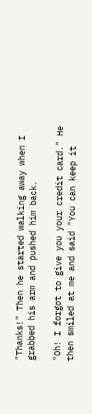"Thanks!" Then he started walking away when I grabbed his arm and pushed him back.

"Oh! I forgot to give you your credit card." He then smiled at me and said "You can keep it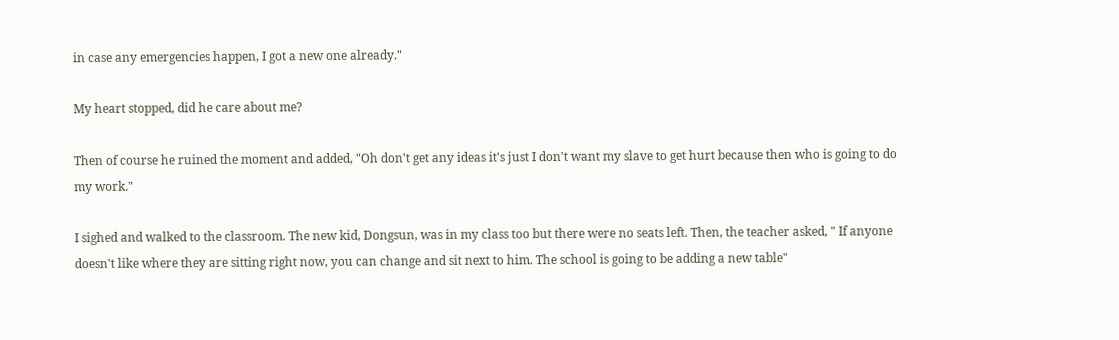in case any emergencies happen, I got a new one already."

My heart stopped, did he care about me?

Then of course he ruined the moment and added, "Oh don't get any ideas it's just I don't want my slave to get hurt because then who is going to do my work."

I sighed and walked to the classroom. The new kid, Dongsun, was in my class too but there were no seats left. Then, the teacher asked, " If anyone doesn't like where they are sitting right now, you can change and sit next to him. The school is going to be adding a new table"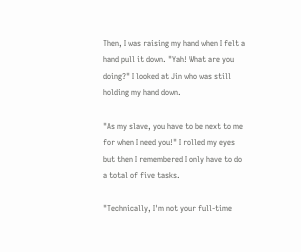Then, I was raising my hand when I felt a hand pull it down. "Yah! What are you doing?" I looked at Jin who was still holding my hand down.

"As my slave, you have to be next to me for when I need you!" I rolled my eyes but then I remembered I only have to do a total of five tasks.

"Technically, I'm not your full-time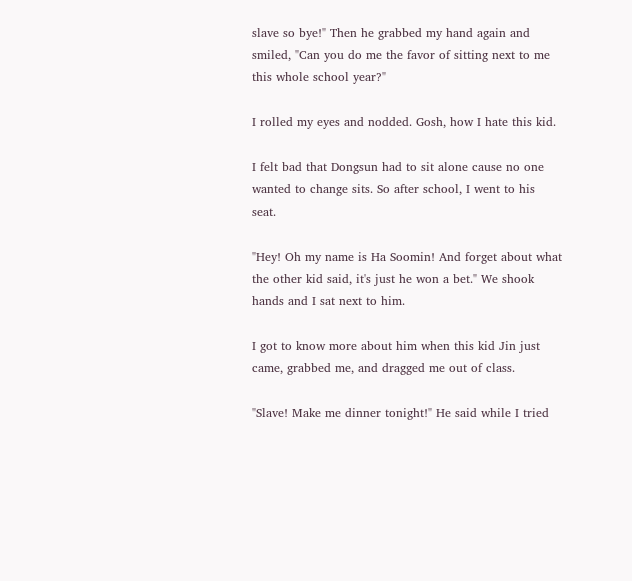slave so bye!" Then he grabbed my hand again and smiled, "Can you do me the favor of sitting next to me this whole school year?"

I rolled my eyes and nodded. Gosh, how I hate this kid.

I felt bad that Dongsun had to sit alone cause no one wanted to change sits. So after school, I went to his seat.

"Hey! Oh my name is Ha Soomin! And forget about what the other kid said, it's just he won a bet." We shook hands and I sat next to him.

I got to know more about him when this kid Jin just came, grabbed me, and dragged me out of class.

"Slave! Make me dinner tonight!" He said while I tried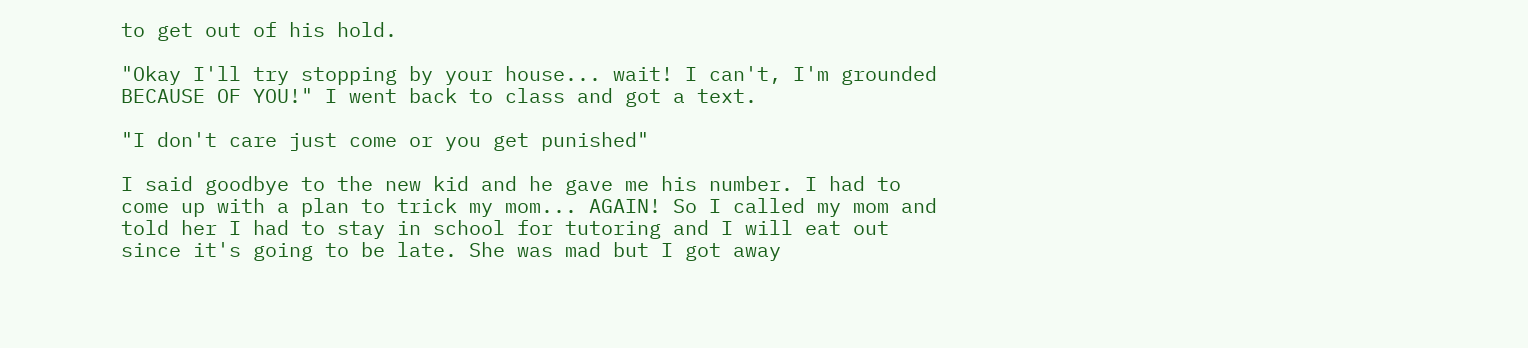to get out of his hold.

"Okay I'll try stopping by your house... wait! I can't, I'm grounded BECAUSE OF YOU!" I went back to class and got a text.

"I don't care just come or you get punished"

I said goodbye to the new kid and he gave me his number. I had to come up with a plan to trick my mom... AGAIN! So I called my mom and told her I had to stay in school for tutoring and I will eat out since it's going to be late. She was mad but I got away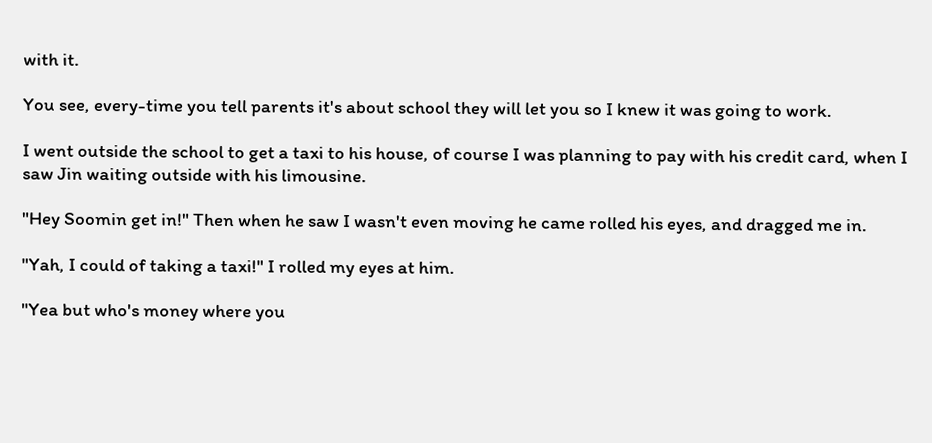with it.

You see, every-time you tell parents it's about school they will let you so I knew it was going to work.

I went outside the school to get a taxi to his house, of course I was planning to pay with his credit card, when I saw Jin waiting outside with his limousine.

"Hey Soomin get in!" Then when he saw I wasn't even moving he came rolled his eyes, and dragged me in.

"Yah, I could of taking a taxi!" I rolled my eyes at him.

"Yea but who's money where you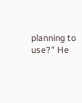planning to use?" He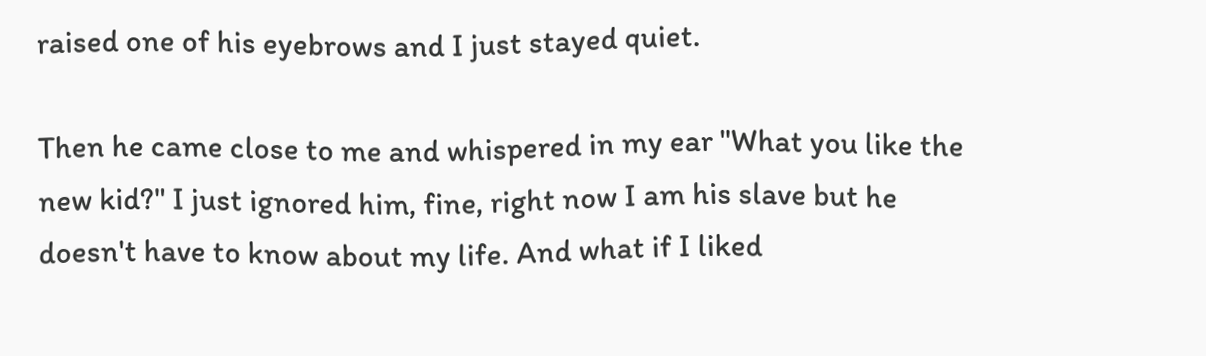raised one of his eyebrows and I just stayed quiet.

Then he came close to me and whispered in my ear "What you like the new kid?" I just ignored him, fine, right now I am his slave but he doesn't have to know about my life. And what if I liked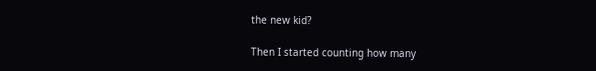the new kid?

Then I started counting how many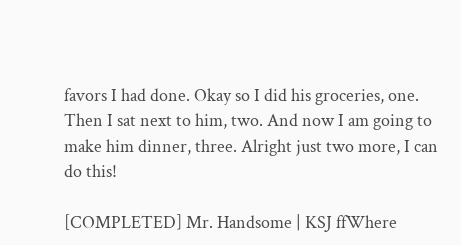favors I had done. Okay so I did his groceries, one. Then I sat next to him, two. And now I am going to make him dinner, three. Alright just two more, I can do this!

[COMPLETED] Mr. Handsome | KSJ ffWhere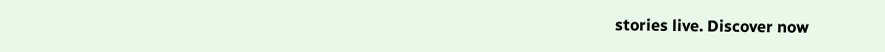stories live. Discover now